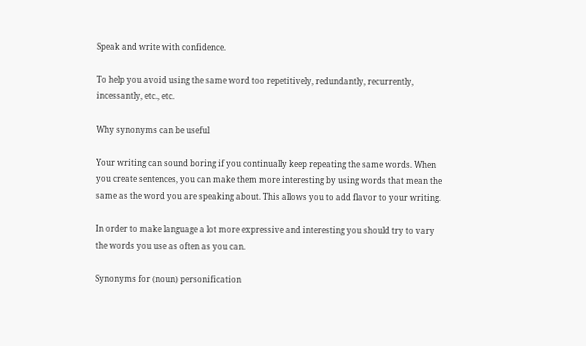Speak and write with confidence.

To help you avoid using the same word too repetitively, redundantly, recurrently, incessantly, etc., etc.

Why synonyms can be useful

Your writing can sound boring if you continually keep repeating the same words. When you create sentences, you can make them more interesting by using words that mean the same as the word you are speaking about. This allows you to add flavor to your writing.

In order to make language a lot more expressive and interesting you should try to vary the words you use as often as you can.

Synonyms for (noun) personification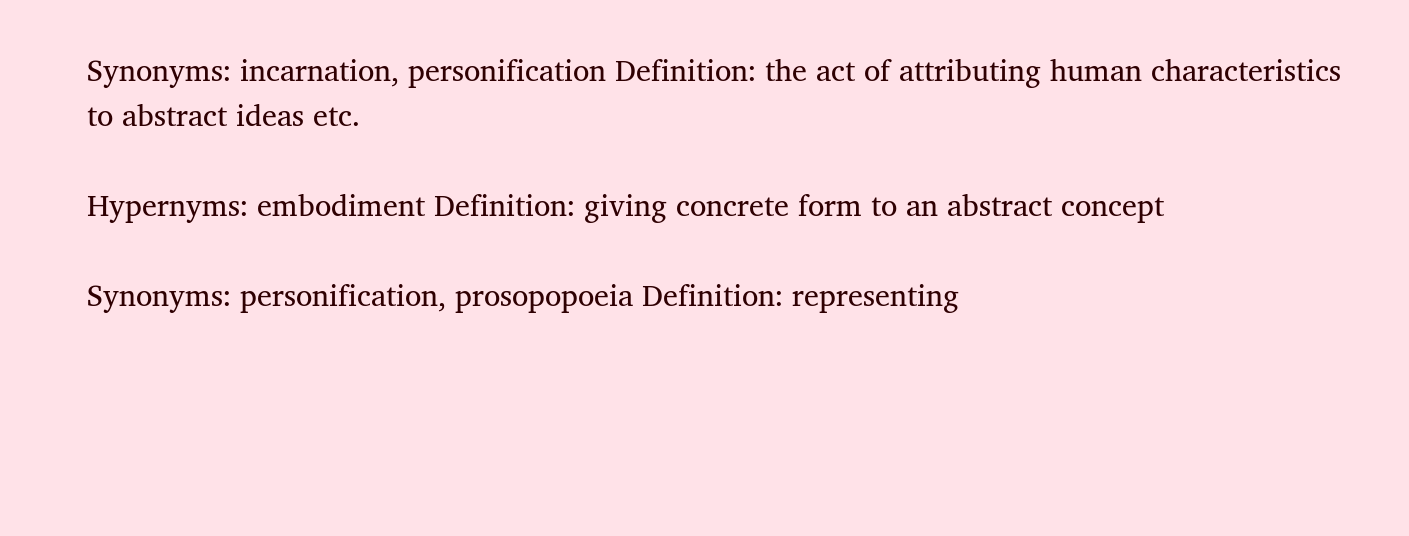Synonyms: incarnation, personification Definition: the act of attributing human characteristics to abstract ideas etc.

Hypernyms: embodiment Definition: giving concrete form to an abstract concept

Synonyms: personification, prosopopoeia Definition: representing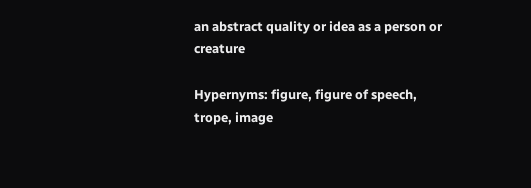an abstract quality or idea as a person or creature

Hypernyms: figure, figure of speech, trope, image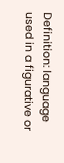Definition: language used in a figurative or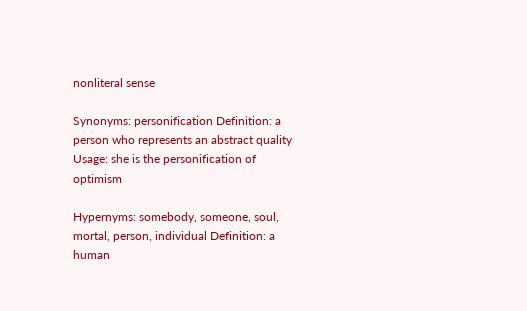nonliteral sense

Synonyms: personification Definition: a person who represents an abstract quality Usage: she is the personification of optimism

Hypernyms: somebody, someone, soul, mortal, person, individual Definition: a human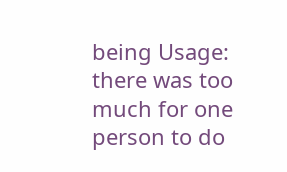being Usage: there was too much for one person to do